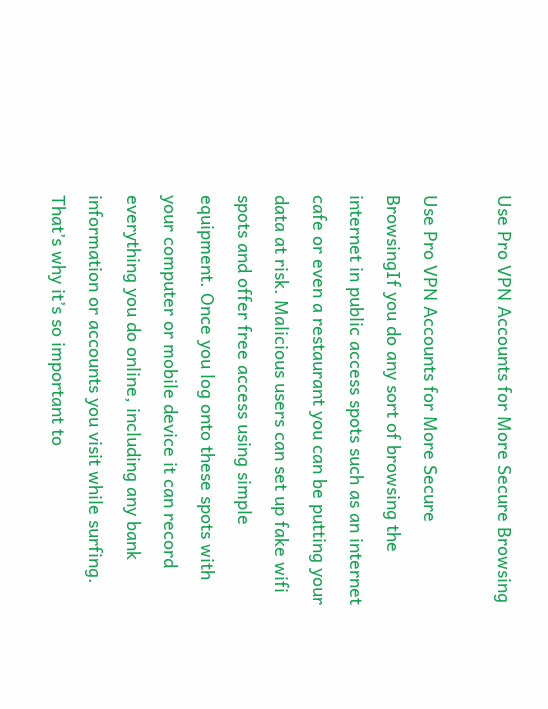Use Pro VPN Accounts for More Secure Browsing

Use Pro VPN Accounts for More Secure BrowsingIf you do any sort of browsing the internet in public access spots such as an internet cafe or even a restaurant you can be putting your data at risk. Malicious users can set up fake wifi spots and offer free access using simple equipment. Once you log onto these spots with your computer or mobile device it can record everything you do online, including any bank information or accounts you visit while surfing. That’s why it’s so important to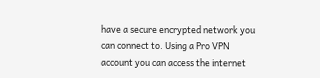have a secure encrypted network you can connect to. Using a Pro VPN account you can access the internet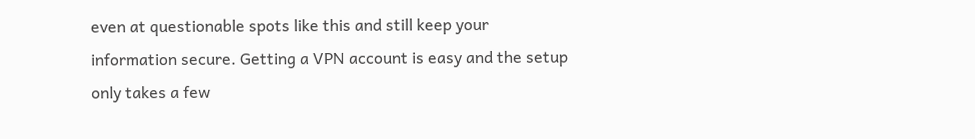even at questionable spots like this and still keep your information secure. Getting a VPN account is easy and the setup only takes a few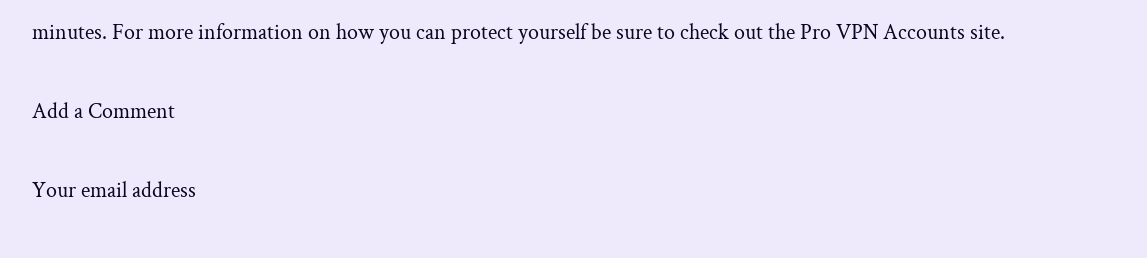minutes. For more information on how you can protect yourself be sure to check out the Pro VPN Accounts site.

Add a Comment

Your email address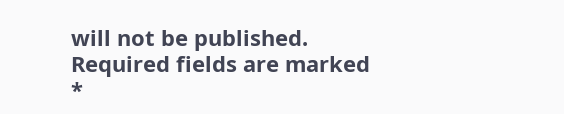will not be published. Required fields are marked *